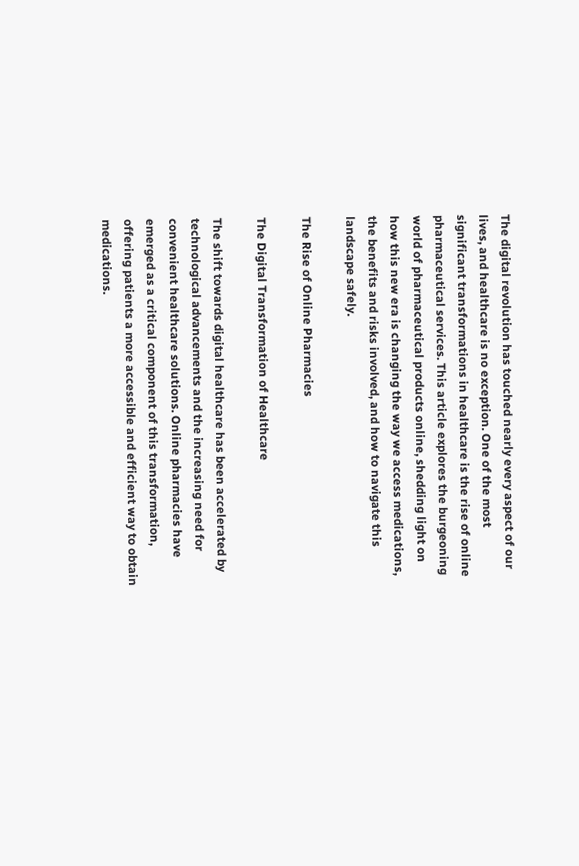The digital revolution has touched nearly every aspect of our lives, and healthcare is no exception. One of the most significant transformations in healthcare is the rise of online pharmaceutical services. This article explores the burgeoning world of pharmaceutical products online, shedding light on how this new era is changing the way we access medications, the benefits and risks involved, and how to navigate this landscape safely.

The Rise of Online Pharmacies

The Digital Transformation of Healthcare

The shift towards digital healthcare has been accelerated by technological advancements and the increasing need for convenient healthcare solutions. Online pharmacies have emerged as a critical component of this transformation, offering patients a more accessible and efficient way to obtain medications.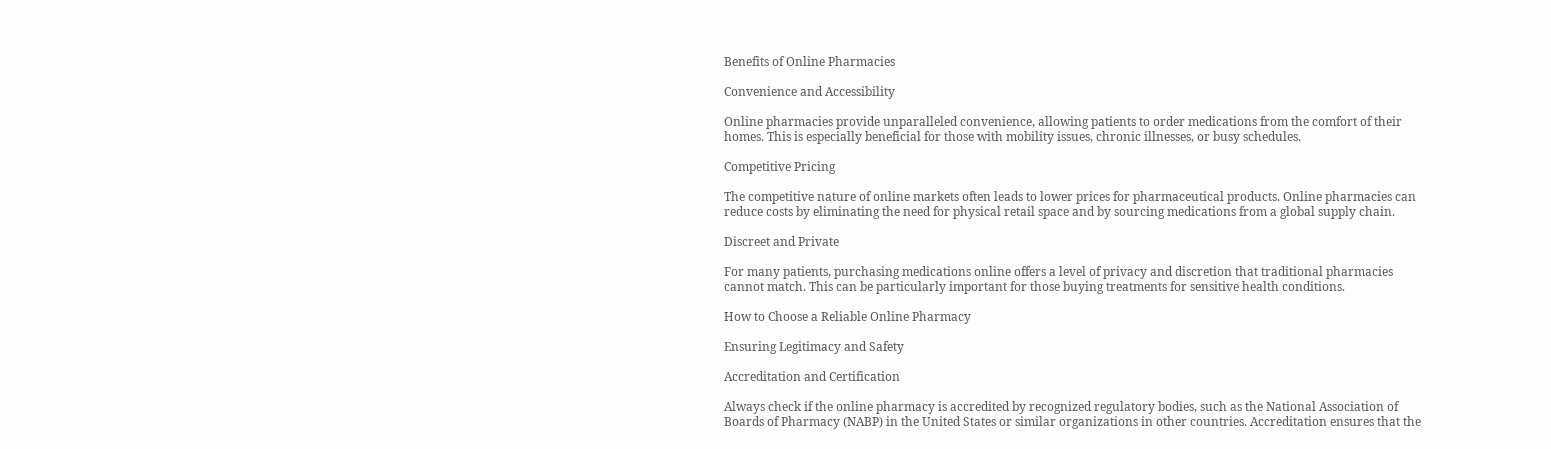Benefits of Online Pharmacies

Convenience and Accessibility

Online pharmacies provide unparalleled convenience, allowing patients to order medications from the comfort of their homes. This is especially beneficial for those with mobility issues, chronic illnesses, or busy schedules.

Competitive Pricing

The competitive nature of online markets often leads to lower prices for pharmaceutical products. Online pharmacies can reduce costs by eliminating the need for physical retail space and by sourcing medications from a global supply chain.

Discreet and Private

For many patients, purchasing medications online offers a level of privacy and discretion that traditional pharmacies cannot match. This can be particularly important for those buying treatments for sensitive health conditions.

How to Choose a Reliable Online Pharmacy

Ensuring Legitimacy and Safety

Accreditation and Certification

Always check if the online pharmacy is accredited by recognized regulatory bodies, such as the National Association of Boards of Pharmacy (NABP) in the United States or similar organizations in other countries. Accreditation ensures that the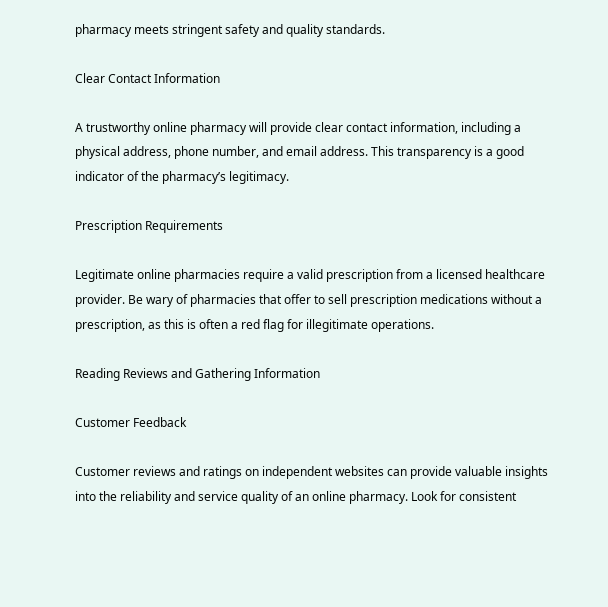pharmacy meets stringent safety and quality standards.

Clear Contact Information

A trustworthy online pharmacy will provide clear contact information, including a physical address, phone number, and email address. This transparency is a good indicator of the pharmacy’s legitimacy.

Prescription Requirements

Legitimate online pharmacies require a valid prescription from a licensed healthcare provider. Be wary of pharmacies that offer to sell prescription medications without a prescription, as this is often a red flag for illegitimate operations.

Reading Reviews and Gathering Information

Customer Feedback

Customer reviews and ratings on independent websites can provide valuable insights into the reliability and service quality of an online pharmacy. Look for consistent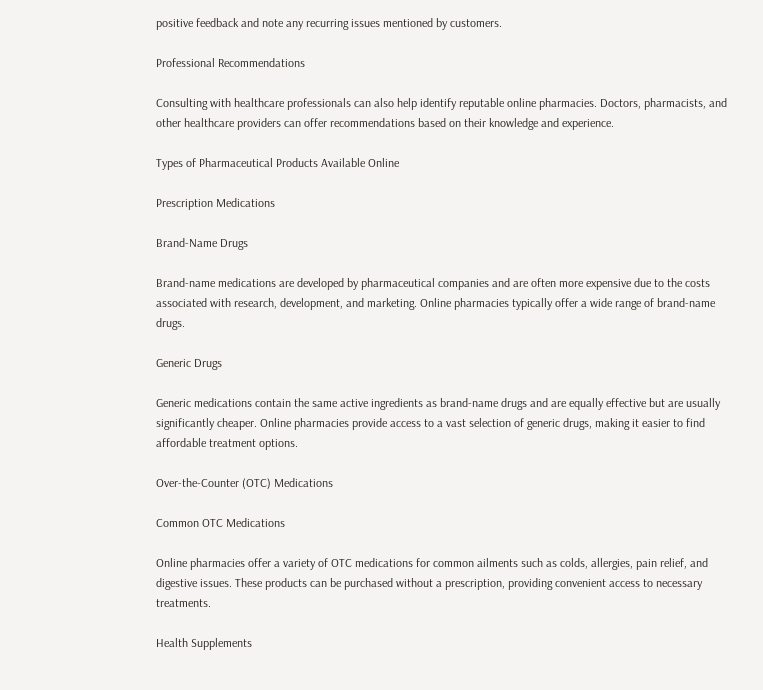positive feedback and note any recurring issues mentioned by customers.

Professional Recommendations

Consulting with healthcare professionals can also help identify reputable online pharmacies. Doctors, pharmacists, and other healthcare providers can offer recommendations based on their knowledge and experience.

Types of Pharmaceutical Products Available Online

Prescription Medications

Brand-Name Drugs

Brand-name medications are developed by pharmaceutical companies and are often more expensive due to the costs associated with research, development, and marketing. Online pharmacies typically offer a wide range of brand-name drugs.

Generic Drugs

Generic medications contain the same active ingredients as brand-name drugs and are equally effective but are usually significantly cheaper. Online pharmacies provide access to a vast selection of generic drugs, making it easier to find affordable treatment options.

Over-the-Counter (OTC) Medications

Common OTC Medications

Online pharmacies offer a variety of OTC medications for common ailments such as colds, allergies, pain relief, and digestive issues. These products can be purchased without a prescription, providing convenient access to necessary treatments.

Health Supplements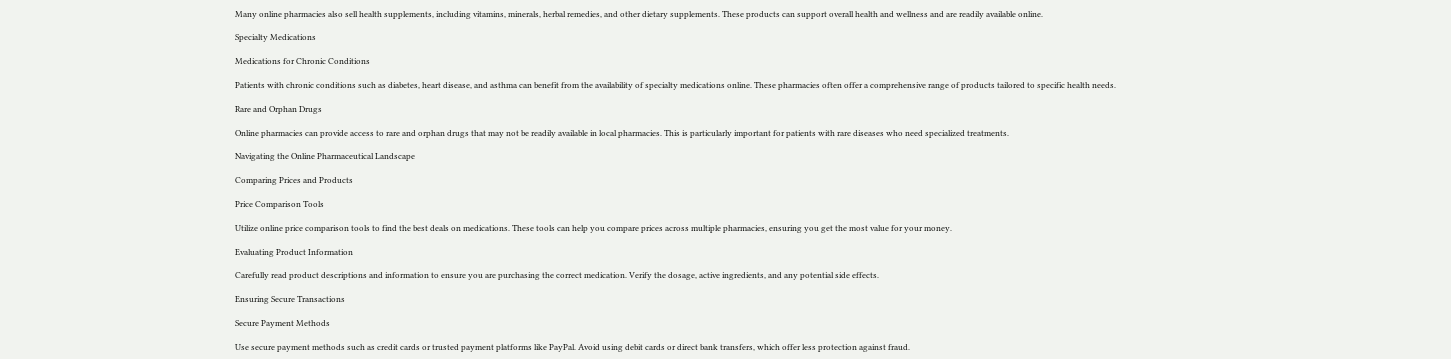Many online pharmacies also sell health supplements, including vitamins, minerals, herbal remedies, and other dietary supplements. These products can support overall health and wellness and are readily available online.

Specialty Medications

Medications for Chronic Conditions

Patients with chronic conditions such as diabetes, heart disease, and asthma can benefit from the availability of specialty medications online. These pharmacies often offer a comprehensive range of products tailored to specific health needs.

Rare and Orphan Drugs

Online pharmacies can provide access to rare and orphan drugs that may not be readily available in local pharmacies. This is particularly important for patients with rare diseases who need specialized treatments.

Navigating the Online Pharmaceutical Landscape

Comparing Prices and Products

Price Comparison Tools

Utilize online price comparison tools to find the best deals on medications. These tools can help you compare prices across multiple pharmacies, ensuring you get the most value for your money.

Evaluating Product Information

Carefully read product descriptions and information to ensure you are purchasing the correct medication. Verify the dosage, active ingredients, and any potential side effects.

Ensuring Secure Transactions

Secure Payment Methods

Use secure payment methods such as credit cards or trusted payment platforms like PayPal. Avoid using debit cards or direct bank transfers, which offer less protection against fraud.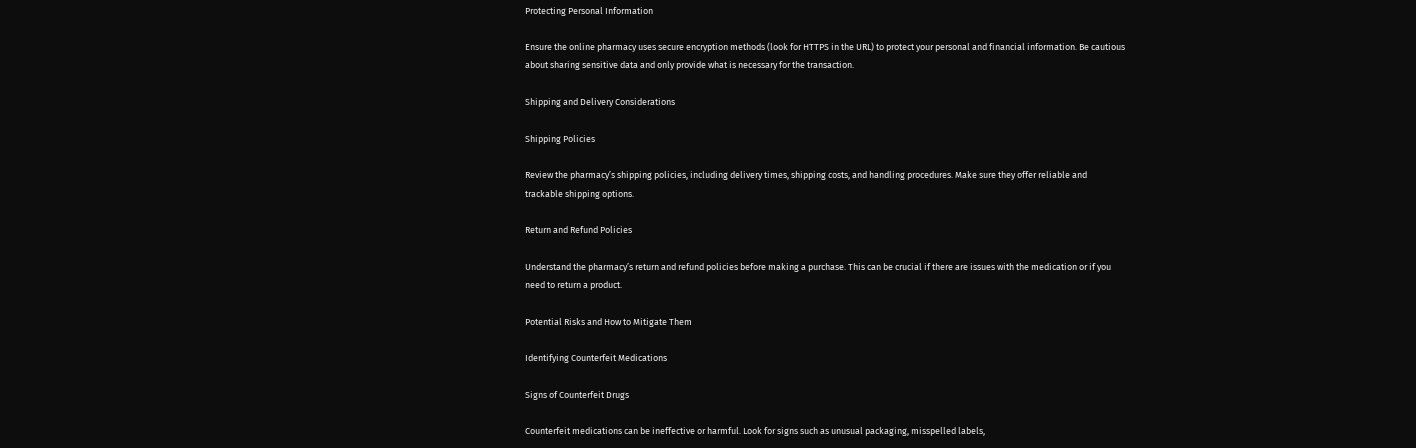Protecting Personal Information

Ensure the online pharmacy uses secure encryption methods (look for HTTPS in the URL) to protect your personal and financial information. Be cautious about sharing sensitive data and only provide what is necessary for the transaction.

Shipping and Delivery Considerations

Shipping Policies

Review the pharmacy’s shipping policies, including delivery times, shipping costs, and handling procedures. Make sure they offer reliable and trackable shipping options.

Return and Refund Policies

Understand the pharmacy’s return and refund policies before making a purchase. This can be crucial if there are issues with the medication or if you need to return a product.

Potential Risks and How to Mitigate Them

Identifying Counterfeit Medications

Signs of Counterfeit Drugs

Counterfeit medications can be ineffective or harmful. Look for signs such as unusual packaging, misspelled labels,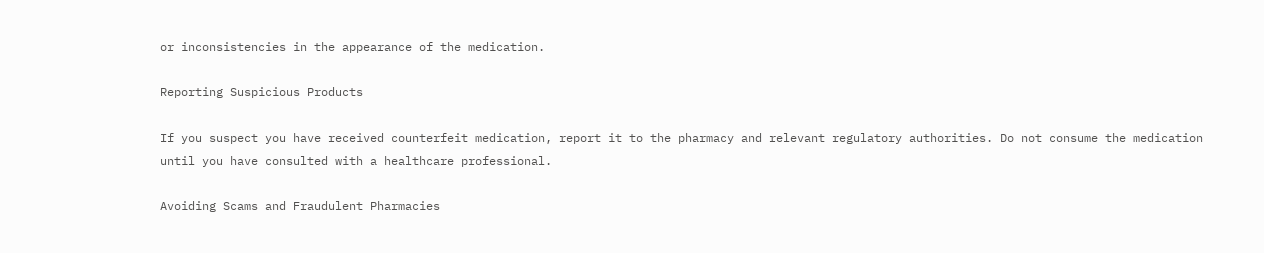or inconsistencies in the appearance of the medication.

Reporting Suspicious Products

If you suspect you have received counterfeit medication, report it to the pharmacy and relevant regulatory authorities. Do not consume the medication until you have consulted with a healthcare professional.

Avoiding Scams and Fraudulent Pharmacies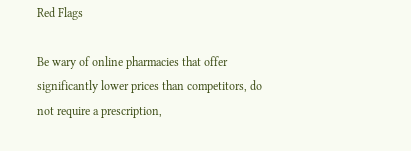Red Flags

Be wary of online pharmacies that offer significantly lower prices than competitors, do not require a prescription,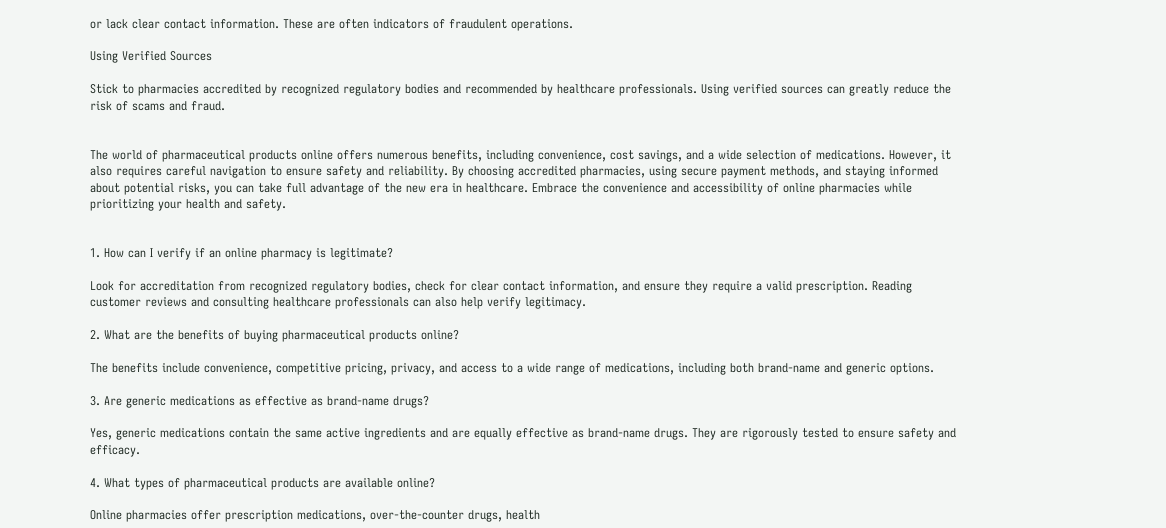or lack clear contact information. These are often indicators of fraudulent operations.

Using Verified Sources

Stick to pharmacies accredited by recognized regulatory bodies and recommended by healthcare professionals. Using verified sources can greatly reduce the risk of scams and fraud.


The world of pharmaceutical products online offers numerous benefits, including convenience, cost savings, and a wide selection of medications. However, it also requires careful navigation to ensure safety and reliability. By choosing accredited pharmacies, using secure payment methods, and staying informed about potential risks, you can take full advantage of the new era in healthcare. Embrace the convenience and accessibility of online pharmacies while prioritizing your health and safety.


1. How can I verify if an online pharmacy is legitimate?

Look for accreditation from recognized regulatory bodies, check for clear contact information, and ensure they require a valid prescription. Reading customer reviews and consulting healthcare professionals can also help verify legitimacy.

2. What are the benefits of buying pharmaceutical products online?

The benefits include convenience, competitive pricing, privacy, and access to a wide range of medications, including both brand-name and generic options.

3. Are generic medications as effective as brand-name drugs?

Yes, generic medications contain the same active ingredients and are equally effective as brand-name drugs. They are rigorously tested to ensure safety and efficacy.

4. What types of pharmaceutical products are available online?

Online pharmacies offer prescription medications, over-the-counter drugs, health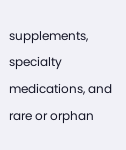supplements, specialty medications, and rare or orphan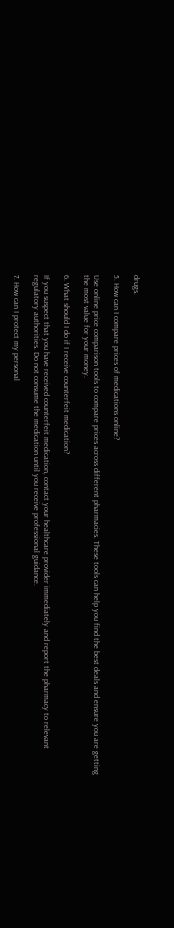drugs.

5. How can I compare prices of medications online?

Use online price comparison tools to compare prices across different pharmacies. These tools can help you find the best deals and ensure you are getting the most value for your money.

6. What should I do if I receive counterfeit medication?

If you suspect that you have received counterfeit medication, contact your healthcare provider immediately and report the pharmacy to relevant regulatory authorities. Do not consume the medication until you receive professional guidance.

7. How can I protect my personal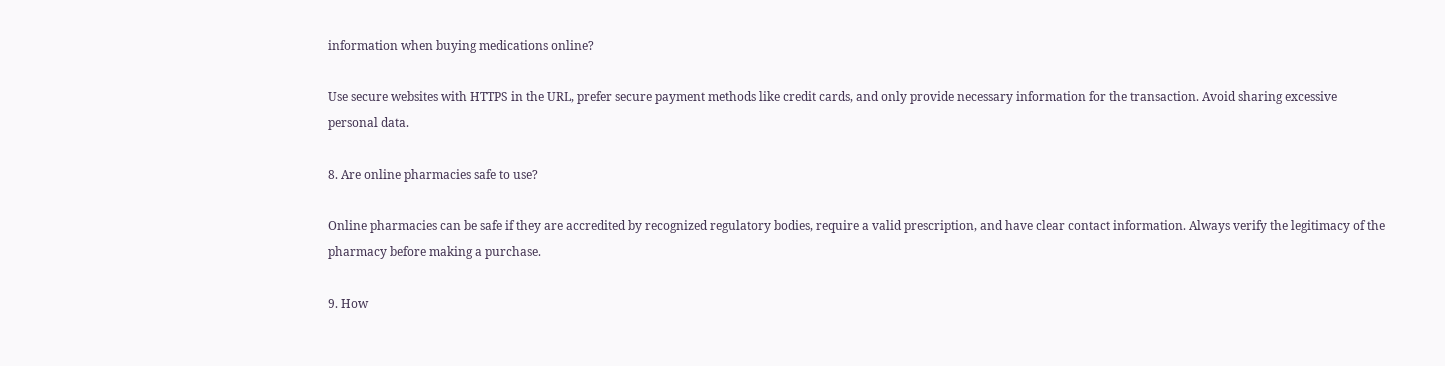information when buying medications online?

Use secure websites with HTTPS in the URL, prefer secure payment methods like credit cards, and only provide necessary information for the transaction. Avoid sharing excessive personal data.

8. Are online pharmacies safe to use?

Online pharmacies can be safe if they are accredited by recognized regulatory bodies, require a valid prescription, and have clear contact information. Always verify the legitimacy of the pharmacy before making a purchase.

9. How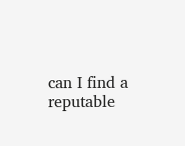can I find a reputable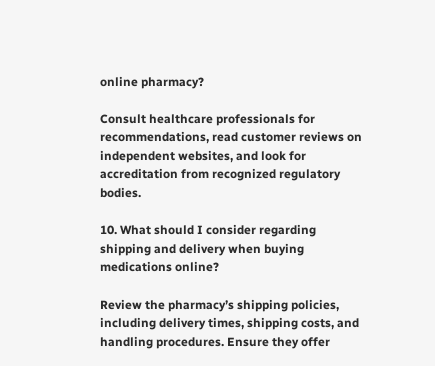online pharmacy?

Consult healthcare professionals for recommendations, read customer reviews on independent websites, and look for accreditation from recognized regulatory bodies.

10. What should I consider regarding shipping and delivery when buying medications online?

Review the pharmacy’s shipping policies, including delivery times, shipping costs, and handling procedures. Ensure they offer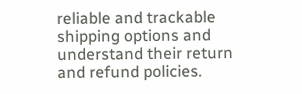reliable and trackable shipping options and understand their return and refund policies.